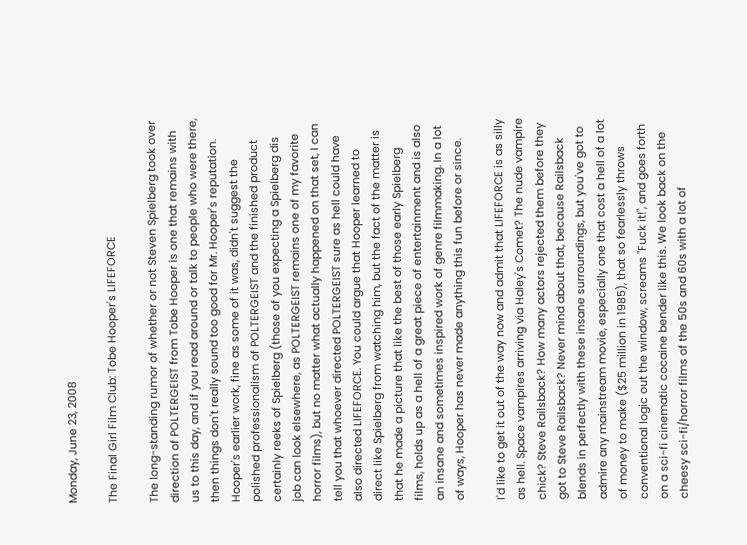Monday, June 23, 2008

The Final Girl Film Club: Tobe Hooper's LIFEFORCE

The long-standing rumor of whether or not Steven Spielberg took over direction of POLTERGEIST from Tobe Hooper is one that remains with us to this day, and if you read around or talk to people who were there, then things don't really sound too good for Mr. Hooper's reputation. Hooper's earlier work, fine as some of it was, didn't suggest the polished professionalism of POLTERGEIST and the finished product certainly reeks of Spielberg (those of you expecting a Spielberg dis job can look elsewhere, as POLTERGEIST remains one of my favorite horror films), but no matter what actually happened on that set, I can tell you that whoever directed POLTERGEIST sure as hell could have also directed LIFEFORCE. You could argue that Hooper learned to direct like Spielberg from watching him, but the fact of the matter is that he made a picture that like the best of those early Spielberg films, holds up as a hell of a great piece of entertainment and is also an insane and sometimes inspired work of genre filmmaking. In a lot of ways, Hooper has never made anything this fun before or since.

I'd like to get it out of the way now and admit that LIFEFORCE is as silly as hell. Space vampires arriving via Haley's Comet? The nude vampire chick? Steve Railsback? How many actors rejected them before they got to Steve Railsback? Never mind about that, because Railsback blends in perfectly with these insane surroundings, but you've got to admire any mainstream movie, especially one that cost a hell of a lot of money to make ($25 million in 1985), that so fearlessly throws conventional logic out the window, screams "Fuck it!", and goes forth on a sci-fi cinematic cocaine bender like this. We look back on the cheesy sci-fi/horror films of the 50s and 60s with a lot of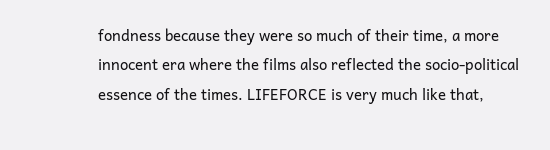fondness because they were so much of their time, a more innocent era where the films also reflected the socio-political essence of the times. LIFEFORCE is very much like that,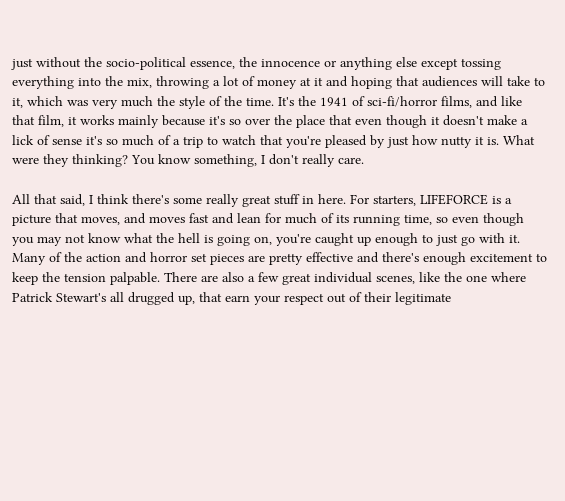just without the socio-political essence, the innocence or anything else except tossing everything into the mix, throwing a lot of money at it and hoping that audiences will take to it, which was very much the style of the time. It's the 1941 of sci-fi/horror films, and like that film, it works mainly because it's so over the place that even though it doesn't make a lick of sense it's so much of a trip to watch that you're pleased by just how nutty it is. What were they thinking? You know something, I don't really care.

All that said, I think there's some really great stuff in here. For starters, LIFEFORCE is a picture that moves, and moves fast and lean for much of its running time, so even though you may not know what the hell is going on, you're caught up enough to just go with it. Many of the action and horror set pieces are pretty effective and there's enough excitement to keep the tension palpable. There are also a few great individual scenes, like the one where Patrick Stewart's all drugged up, that earn your respect out of their legitimate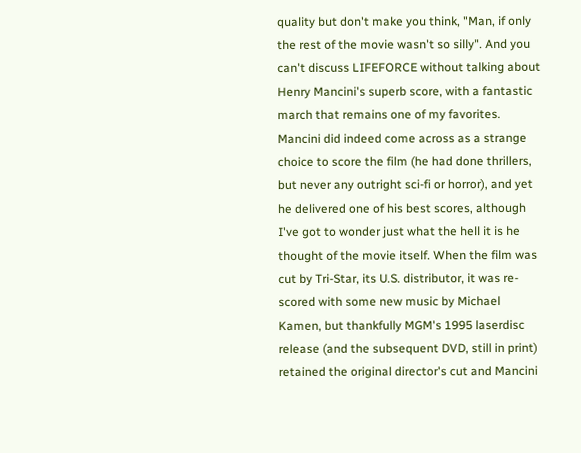quality but don't make you think, "Man, if only the rest of the movie wasn't so silly". And you can't discuss LIFEFORCE without talking about Henry Mancini's superb score, with a fantastic march that remains one of my favorites. Mancini did indeed come across as a strange choice to score the film (he had done thrillers, but never any outright sci-fi or horror), and yet he delivered one of his best scores, although I've got to wonder just what the hell it is he thought of the movie itself. When the film was cut by Tri-Star, its U.S. distributor, it was re-scored with some new music by Michael Kamen, but thankfully MGM's 1995 laserdisc release (and the subsequent DVD, still in print) retained the original director's cut and Mancini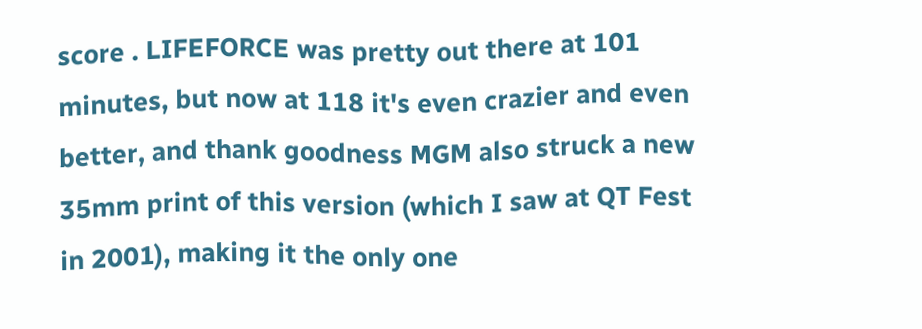score . LIFEFORCE was pretty out there at 101 minutes, but now at 118 it's even crazier and even better, and thank goodness MGM also struck a new 35mm print of this version (which I saw at QT Fest in 2001), making it the only one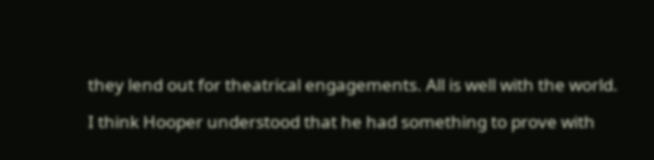they lend out for theatrical engagements. All is well with the world.

I think Hooper understood that he had something to prove with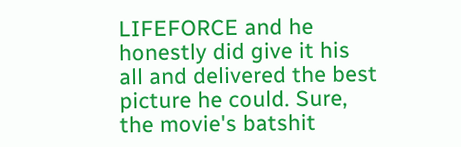LIFEFORCE and he honestly did give it his all and delivered the best picture he could. Sure, the movie's batshit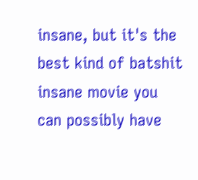insane, but it's the best kind of batshit insane movie you can possibly have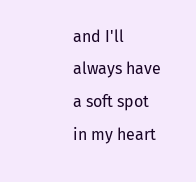and I'll always have a soft spot in my heart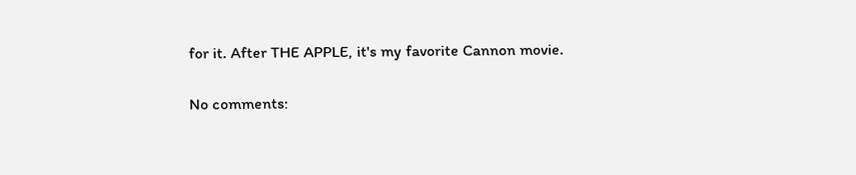for it. After THE APPLE, it's my favorite Cannon movie.

No comments: